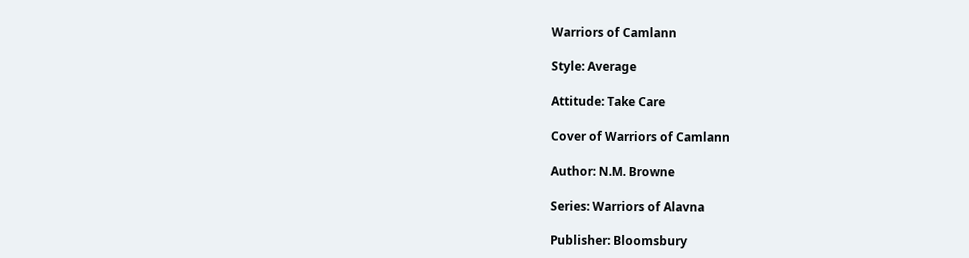Warriors of Camlann

Style: Average

Attitude: Take Care

Cover of Warriors of Camlann

Author: N.M. Browne

Series: Warriors of Alavna

Publisher: Bloomsbury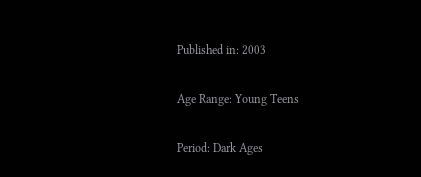Published in: 2003

Age Range: Young Teens

Period: Dark Ages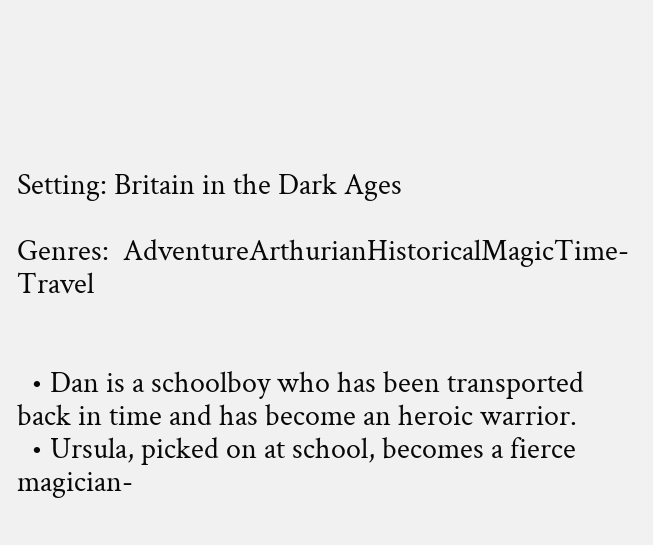Setting: Britain in the Dark Ages

Genres:  AdventureArthurianHistoricalMagicTime-Travel


  • Dan is a schoolboy who has been transported back in time and has become an heroic warrior.
  • Ursula, picked on at school, becomes a fierce magician-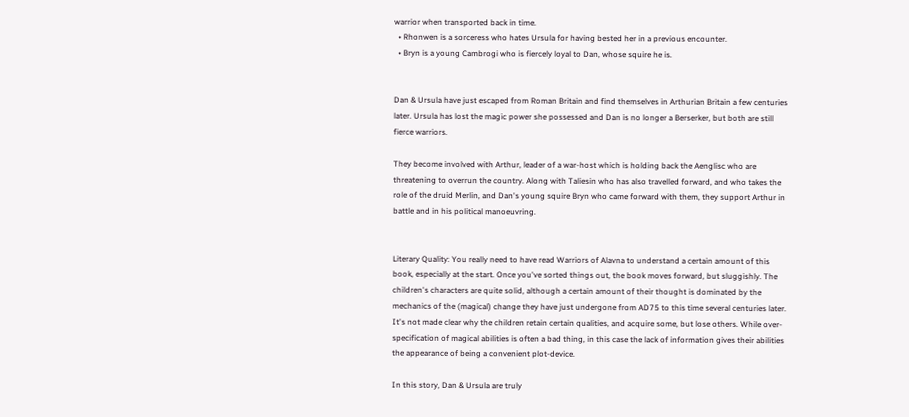warrior when transported back in time.
  • Rhonwen is a sorceress who hates Ursula for having bested her in a previous encounter.
  • Bryn is a young Cambrogi who is fiercely loyal to Dan, whose squire he is.


Dan & Ursula have just escaped from Roman Britain and find themselves in Arthurian Britain a few centuries later. Ursula has lost the magic power she possessed and Dan is no longer a Berserker, but both are still fierce warriors.

They become involved with Arthur, leader of a war-host which is holding back the Aenglisc who are threatening to overrun the country. Along with Taliesin who has also travelled forward, and who takes the role of the druid Merlin, and Dan's young squire Bryn who came forward with them, they support Arthur in battle and in his political manoeuvring.


Literary Quality: You really need to have read Warriors of Alavna to understand a certain amount of this book, especially at the start. Once you've sorted things out, the book moves forward, but sluggishly. The children's characters are quite solid, although a certain amount of their thought is dominated by the mechanics of the (magical) change they have just undergone from AD75 to this time several centuries later. It's not made clear why the children retain certain qualities, and acquire some, but lose others. While over-specification of magical abilities is often a bad thing, in this case the lack of information gives their abilities the appearance of being a convenient plot-device.

In this story, Dan & Ursula are truly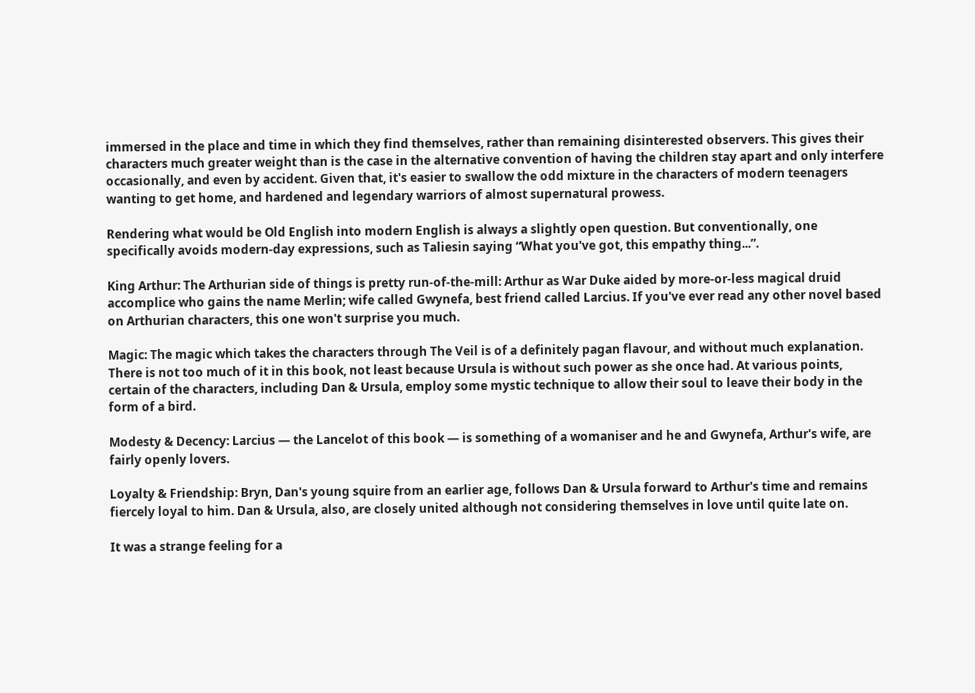immersed in the place and time in which they find themselves, rather than remaining disinterested observers. This gives their characters much greater weight than is the case in the alternative convention of having the children stay apart and only interfere occasionally, and even by accident. Given that, it's easier to swallow the odd mixture in the characters of modern teenagers wanting to get home, and hardened and legendary warriors of almost supernatural prowess.

Rendering what would be Old English into modern English is always a slightly open question. But conventionally, one specifically avoids modern-day expressions, such as Taliesin saying “What you've got, this empathy thing...”.

King Arthur: The Arthurian side of things is pretty run-of-the-mill: Arthur as War Duke aided by more-or-less magical druid accomplice who gains the name Merlin; wife called Gwynefa, best friend called Larcius. If you've ever read any other novel based on Arthurian characters, this one won't surprise you much.

Magic: The magic which takes the characters through The Veil is of a definitely pagan flavour, and without much explanation. There is not too much of it in this book, not least because Ursula is without such power as she once had. At various points, certain of the characters, including Dan & Ursula, employ some mystic technique to allow their soul to leave their body in the form of a bird.

Modesty & Decency: Larcius — the Lancelot of this book — is something of a womaniser and he and Gwynefa, Arthur's wife, are fairly openly lovers.

Loyalty & Friendship: Bryn, Dan's young squire from an earlier age, follows Dan & Ursula forward to Arthur's time and remains fiercely loyal to him. Dan & Ursula, also, are closely united although not considering themselves in love until quite late on.

It was a strange feeling for a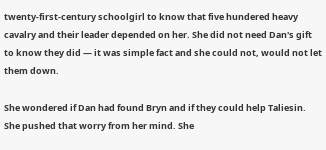twenty-first-century schoolgirl to know that five hundered heavy cavalry and their leader depended on her. She did not need Dan's gift to know they did — it was simple fact and she could not, would not let them down.

She wondered if Dan had found Bryn and if they could help Taliesin. She pushed that worry from her mind. She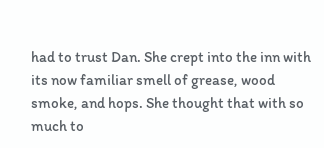had to trust Dan. She crept into the inn with its now familiar smell of grease, wood smoke, and hops. She thought that with so much to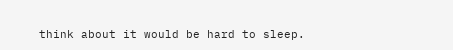think about it would be hard to sleep.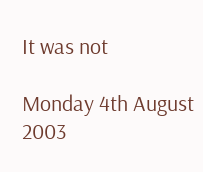It was not

Monday 4th August 2003